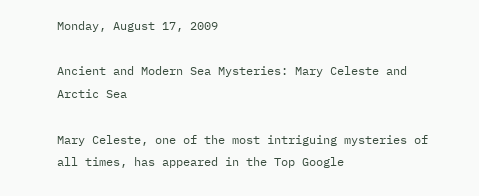Monday, August 17, 2009

Ancient and Modern Sea Mysteries: Mary Celeste and Arctic Sea

Mary Celeste, one of the most intriguing mysteries of all times, has appeared in the Top Google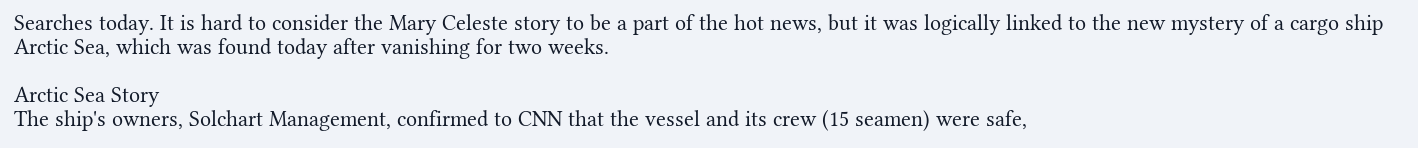Searches today. It is hard to consider the Mary Celeste story to be a part of the hot news, but it was logically linked to the new mystery of a cargo ship Arctic Sea, which was found today after vanishing for two weeks.

Arctic Sea Story
The ship's owners, Solchart Management, confirmed to CNN that the vessel and its crew (15 seamen) were safe,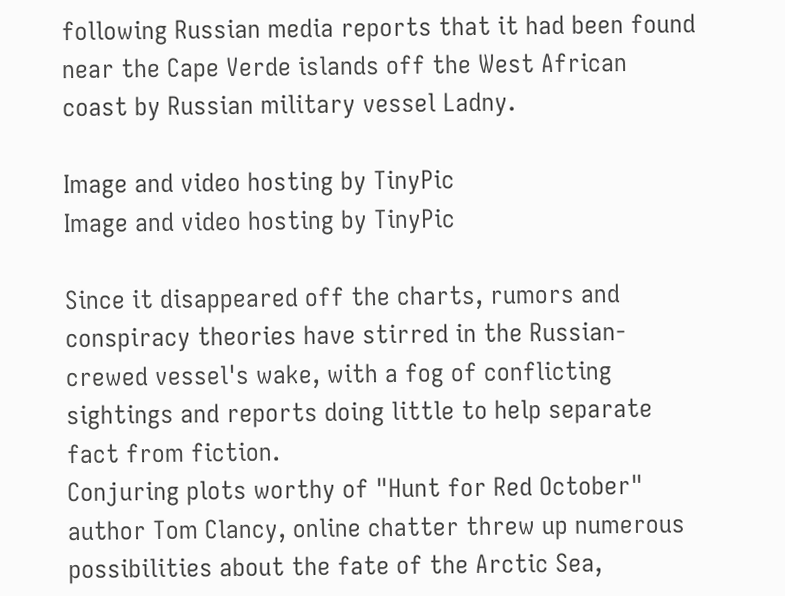following Russian media reports that it had been found near the Cape Verde islands off the West African coast by Russian military vessel Ladny.

Image and video hosting by TinyPic
Image and video hosting by TinyPic

Since it disappeared off the charts, rumors and conspiracy theories have stirred in the Russian-crewed vessel's wake, with a fog of conflicting sightings and reports doing little to help separate fact from fiction.
Conjuring plots worthy of "Hunt for Red October" author Tom Clancy, online chatter threw up numerous possibilities about the fate of the Arctic Sea,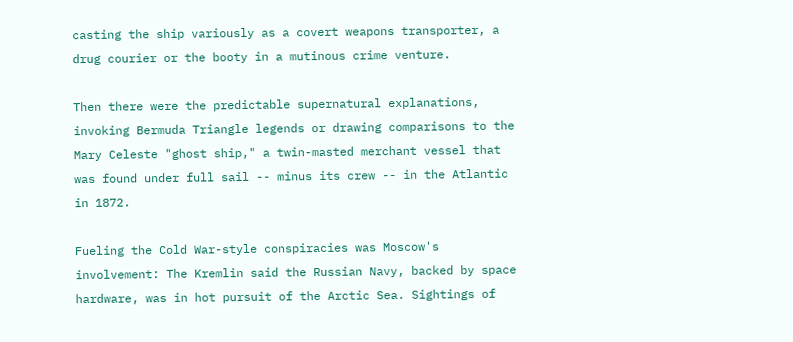casting the ship variously as a covert weapons transporter, a drug courier or the booty in a mutinous crime venture.

Then there were the predictable supernatural explanations, invoking Bermuda Triangle legends or drawing comparisons to the Mary Celeste "ghost ship," a twin-masted merchant vessel that was found under full sail -- minus its crew -- in the Atlantic in 1872.

Fueling the Cold War-style conspiracies was Moscow's involvement: The Kremlin said the Russian Navy, backed by space hardware, was in hot pursuit of the Arctic Sea. Sightings of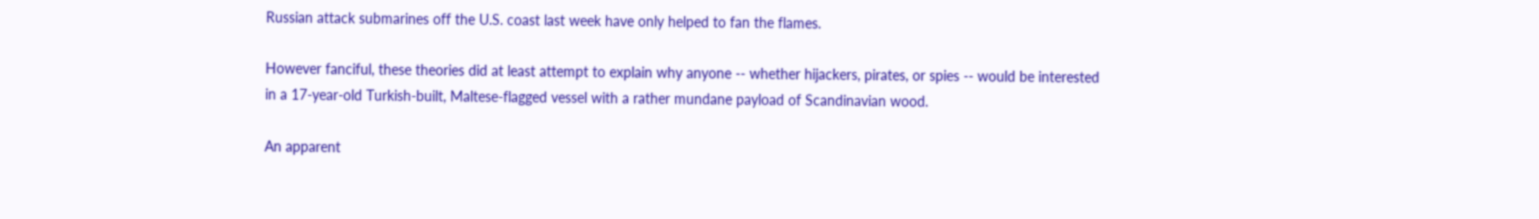Russian attack submarines off the U.S. coast last week have only helped to fan the flames.

However fanciful, these theories did at least attempt to explain why anyone -- whether hijackers, pirates, or spies -- would be interested in a 17-year-old Turkish-built, Maltese-flagged vessel with a rather mundane payload of Scandinavian wood.

An apparent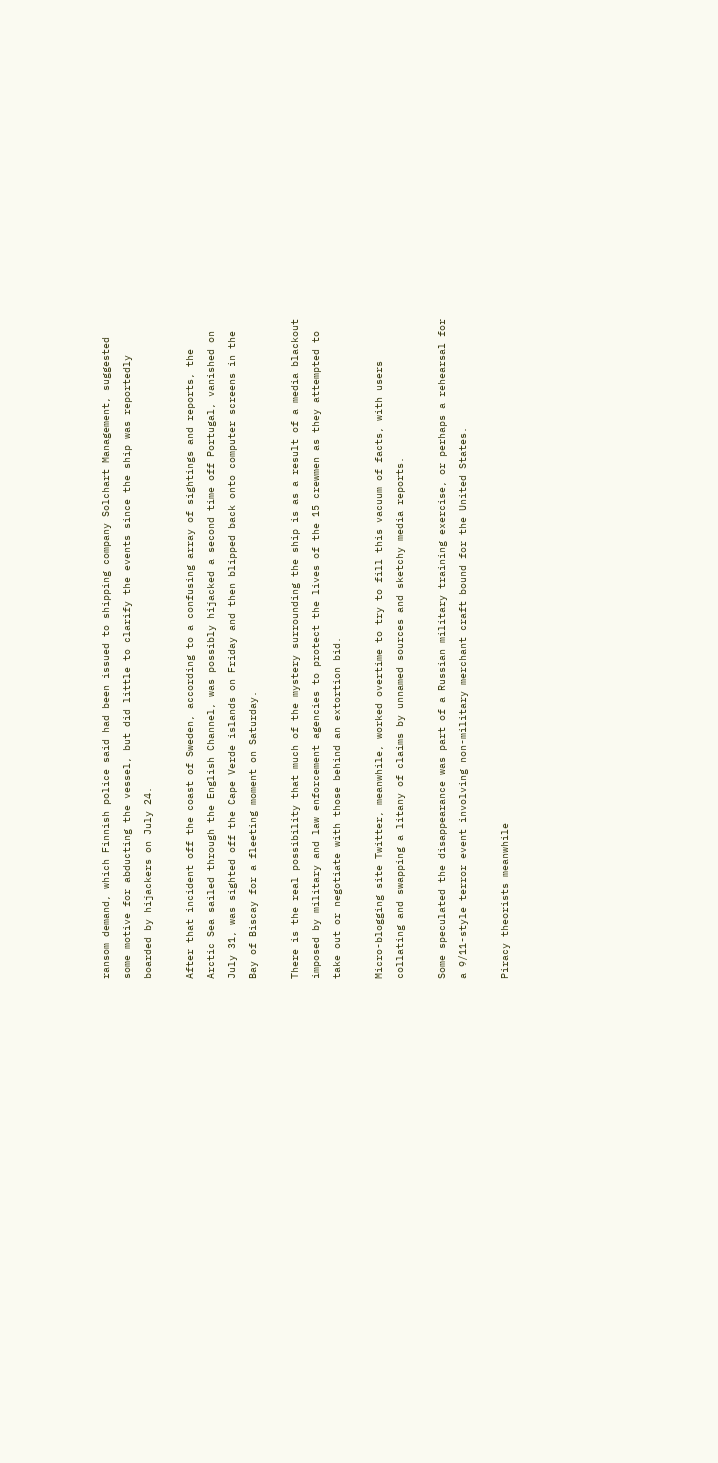ransom demand, which Finnish police said had been issued to shipping company Solchart Management, suggested some motive for abducting the vessel, but did little to clarify the events since the ship was reportedly boarded by hijackers on July 24.

After that incident off the coast of Sweden, according to a confusing array of sightings and reports, the Arctic Sea sailed through the English Channel, was possibly hijacked a second time off Portugal, vanished on July 31, was sighted off the Cape Verde islands on Friday and then blipped back onto computer screens in the Bay of Biscay for a fleeting moment on Saturday.

There is the real possibility that much of the mystery surrounding the ship is as a result of a media blackout imposed by military and law enforcement agencies to protect the lives of the 15 crewmen as they attempted to take out or negotiate with those behind an extortion bid.

Micro-blogging site Twitter, meanwhile, worked overtime to try to fill this vacuum of facts, with users collating and swapping a litany of claims by unnamed sources and sketchy media reports.

Some speculated the disappearance was part of a Russian military training exercise, or perhaps a rehearsal for a 9/11-style terror event involving non-military merchant craft bound for the United States.

Piracy theorists meanwhile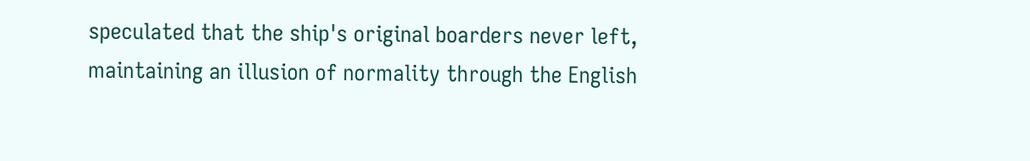speculated that the ship's original boarders never left, maintaining an illusion of normality through the English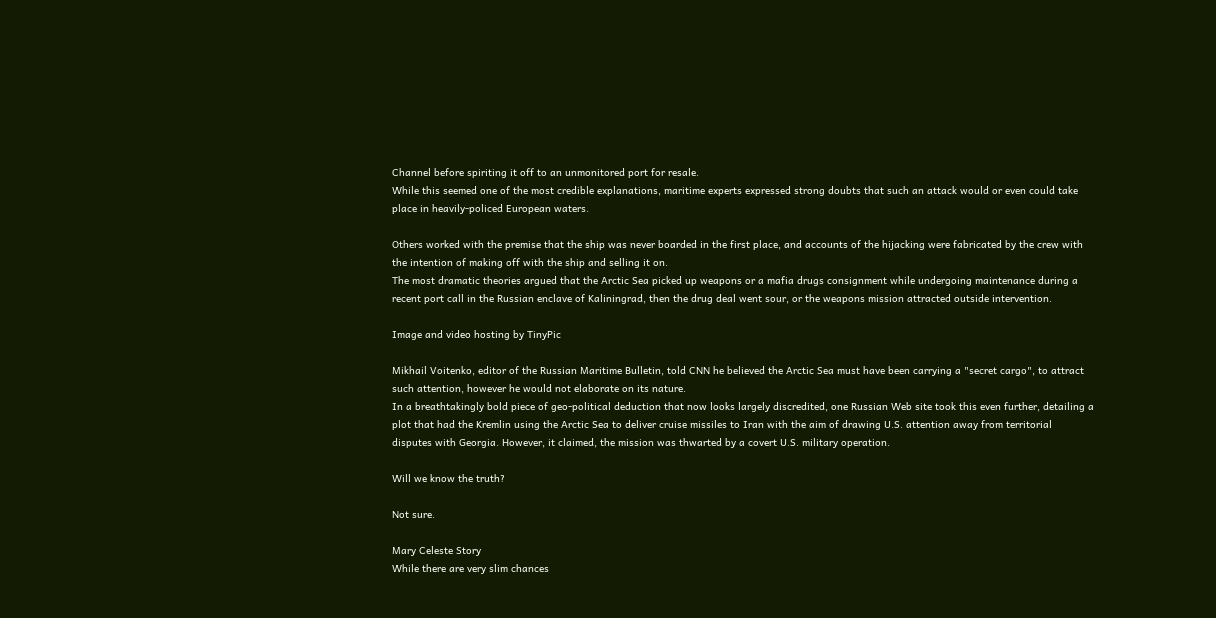Channel before spiriting it off to an unmonitored port for resale.
While this seemed one of the most credible explanations, maritime experts expressed strong doubts that such an attack would or even could take place in heavily-policed European waters.

Others worked with the premise that the ship was never boarded in the first place, and accounts of the hijacking were fabricated by the crew with the intention of making off with the ship and selling it on.
The most dramatic theories argued that the Arctic Sea picked up weapons or a mafia drugs consignment while undergoing maintenance during a recent port call in the Russian enclave of Kaliningrad, then the drug deal went sour, or the weapons mission attracted outside intervention.

Image and video hosting by TinyPic

Mikhail Voitenko, editor of the Russian Maritime Bulletin, told CNN he believed the Arctic Sea must have been carrying a "secret cargo", to attract such attention, however he would not elaborate on its nature.
In a breathtakingly bold piece of geo-political deduction that now looks largely discredited, one Russian Web site took this even further, detailing a plot that had the Kremlin using the Arctic Sea to deliver cruise missiles to Iran with the aim of drawing U.S. attention away from territorial disputes with Georgia. However, it claimed, the mission was thwarted by a covert U.S. military operation.

Will we know the truth?

Not sure.

Mary Celeste Story
While there are very slim chances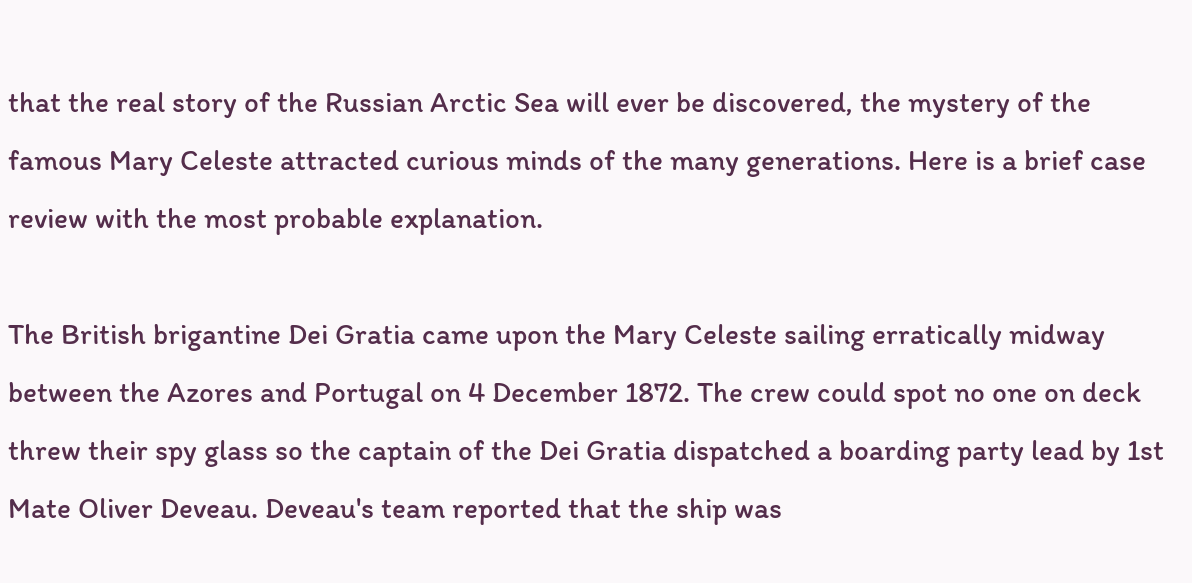that the real story of the Russian Arctic Sea will ever be discovered, the mystery of the famous Mary Celeste attracted curious minds of the many generations. Here is a brief case review with the most probable explanation.

The British brigantine Dei Gratia came upon the Mary Celeste sailing erratically midway between the Azores and Portugal on 4 December 1872. The crew could spot no one on deck threw their spy glass so the captain of the Dei Gratia dispatched a boarding party lead by 1st Mate Oliver Deveau. Deveau's team reported that the ship was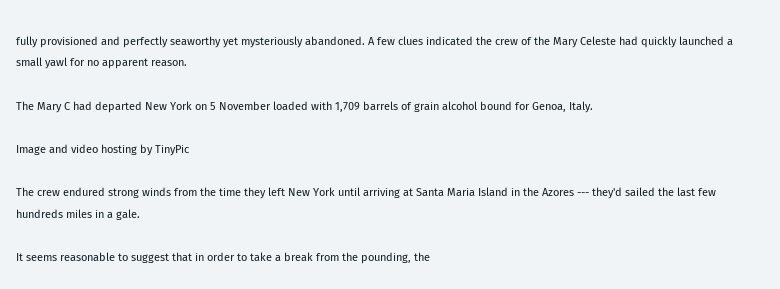fully provisioned and perfectly seaworthy yet mysteriously abandoned. A few clues indicated the crew of the Mary Celeste had quickly launched a small yawl for no apparent reason.

The Mary C had departed New York on 5 November loaded with 1,709 barrels of grain alcohol bound for Genoa, Italy.

Image and video hosting by TinyPic

The crew endured strong winds from the time they left New York until arriving at Santa Maria Island in the Azores --- they'd sailed the last few hundreds miles in a gale.

It seems reasonable to suggest that in order to take a break from the pounding, the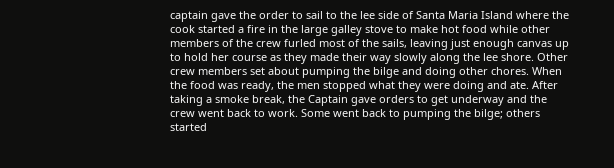captain gave the order to sail to the lee side of Santa Maria Island where the cook started a fire in the large galley stove to make hot food while other members of the crew furled most of the sails, leaving just enough canvas up to hold her course as they made their way slowly along the lee shore. Other crew members set about pumping the bilge and doing other chores. When the food was ready, the men stopped what they were doing and ate. After taking a smoke break, the Captain gave orders to get underway and the crew went back to work. Some went back to pumping the bilge; others started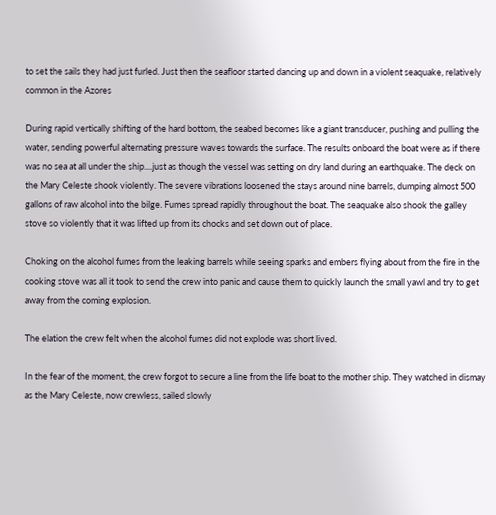to set the sails they had just furled. Just then the seafloor started dancing up and down in a violent seaquake, relatively common in the Azores

During rapid vertically shifting of the hard bottom, the seabed becomes like a giant transducer, pushing and pulling the water, sending powerful alternating pressure waves towards the surface. The results onboard the boat were as if there was no sea at all under the ship....just as though the vessel was setting on dry land during an earthquake. The deck on the Mary Celeste shook violently. The severe vibrations loosened the stays around nine barrels, dumping almost 500 gallons of raw alcohol into the bilge. Fumes spread rapidly throughout the boat. The seaquake also shook the galley stove so violently that it was lifted up from its chocks and set down out of place.

Choking on the alcohol fumes from the leaking barrels while seeing sparks and embers flying about from the fire in the cooking stove was all it took to send the crew into panic and cause them to quickly launch the small yawl and try to get away from the coming explosion.

The elation the crew felt when the alcohol fumes did not explode was short lived.

In the fear of the moment, the crew forgot to secure a line from the life boat to the mother ship. They watched in dismay as the Mary Celeste, now crewless, sailed slowly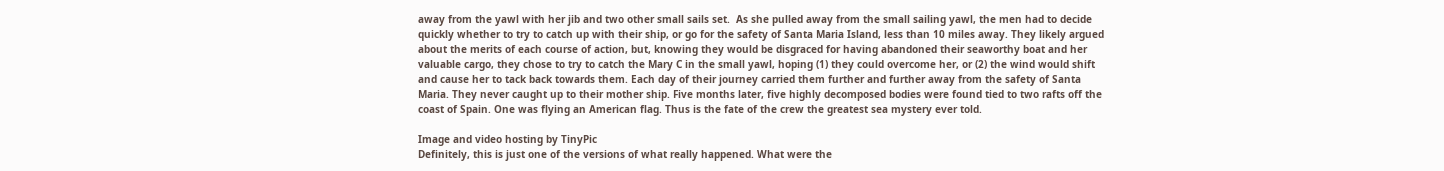away from the yawl with her jib and two other small sails set.  As she pulled away from the small sailing yawl, the men had to decide  quickly whether to try to catch up with their ship, or go for the safety of Santa Maria Island, less than 10 miles away. They likely argued about the merits of each course of action, but, knowing they would be disgraced for having abandoned their seaworthy boat and her valuable cargo, they chose to try to catch the Mary C in the small yawl, hoping (1) they could overcome her, or (2) the wind would shift and cause her to tack back towards them. Each day of their journey carried them further and further away from the safety of Santa Maria. They never caught up to their mother ship. Five months later, five highly decomposed bodies were found tied to two rafts off the coast of Spain. One was flying an American flag. Thus is the fate of the crew the greatest sea mystery ever told.

Image and video hosting by TinyPic
Definitely, this is just one of the versions of what really happened. What were the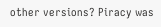other versions? Piracy was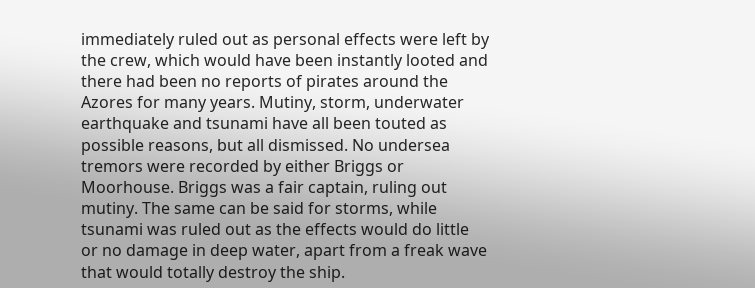immediately ruled out as personal effects were left by the crew, which would have been instantly looted and there had been no reports of pirates around the Azores for many years. Mutiny, storm, underwater earthquake and tsunami have all been touted as possible reasons, but all dismissed. No undersea tremors were recorded by either Briggs or Moorhouse. Briggs was a fair captain, ruling out mutiny. The same can be said for storms, while tsunami was ruled out as the effects would do little or no damage in deep water, apart from a freak wave that would totally destroy the ship.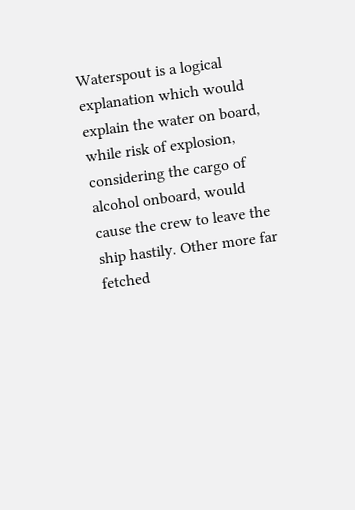Waterspout is a logical explanation which would explain the water on board, while risk of explosion, considering the cargo of alcohol onboard, would cause the crew to leave the ship hastily. Other more far fetched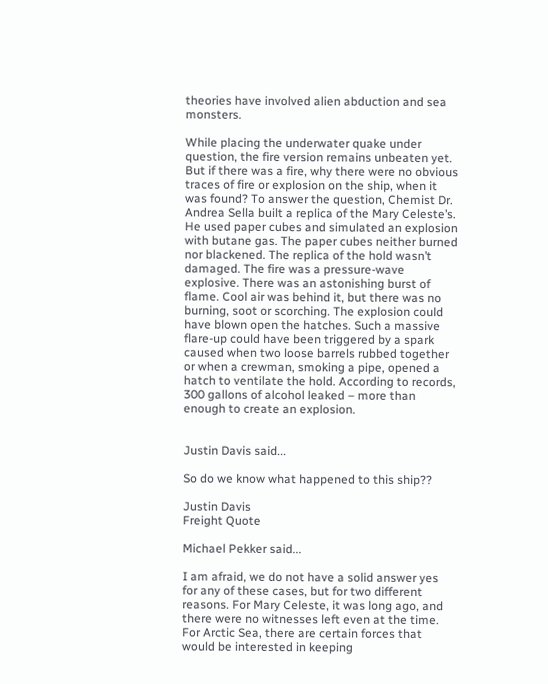theories have involved alien abduction and sea monsters.

While placing the underwater quake under question, the fire version remains unbeaten yet. But if there was a fire, why there were no obvious traces of fire or explosion on the ship, when it was found? To answer the question, Chemist Dr. Andrea Sella built a replica of the Mary Celeste’s. He used paper cubes and simulated an explosion with butane gas. The paper cubes neither burned nor blackened. The replica of the hold wasn’t damaged. The fire was a pressure-wave explosive. There was an astonishing burst of flame. Cool air was behind it, but there was no burning, soot or scorching. The explosion could have blown open the hatches. Such a massive flare-up could have been triggered by a spark caused when two loose barrels rubbed together or when a crewman, smoking a pipe, opened a hatch to ventilate the hold. According to records, 300 gallons of alcohol leaked – more than enough to create an explosion.


Justin Davis said...

So do we know what happened to this ship??

Justin Davis
Freight Quote

Michael Pekker said...

I am afraid, we do not have a solid answer yes for any of these cases, but for two different reasons. For Mary Celeste, it was long ago, and there were no witnesses left even at the time. For Arctic Sea, there are certain forces that would be interested in keeping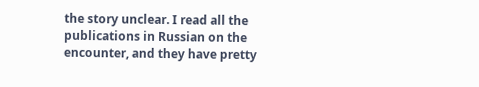the story unclear. I read all the publications in Russian on the encounter, and they have pretty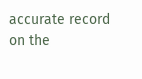accurate record on the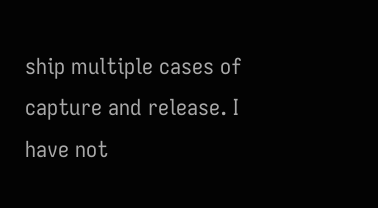ship multiple cases of capture and release. I have not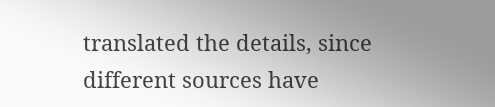translated the details, since different sources have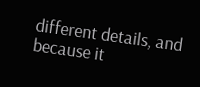different details, and because it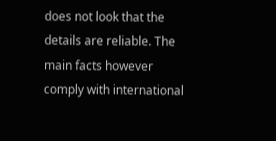does not look that the details are reliable. The main facts however comply with international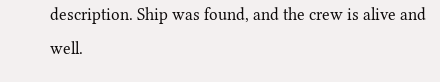description. Ship was found, and the crew is alive and well.